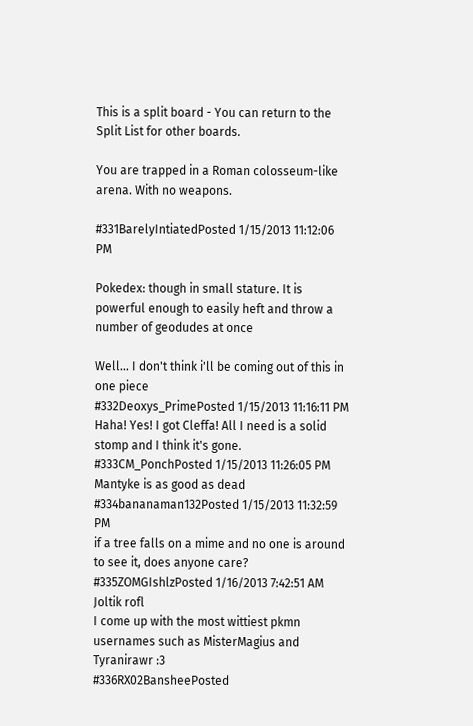This is a split board - You can return to the Split List for other boards.

You are trapped in a Roman colosseum-like arena. With no weapons.

#331BarelyIntiatedPosted 1/15/2013 11:12:06 PM

Pokedex: though in small stature. It is powerful enough to easily heft and throw a number of geodudes at once

Well... I don't think i'll be coming out of this in one piece
#332Deoxys_PrimePosted 1/15/2013 11:16:11 PM
Haha! Yes! I got Cleffa! All I need is a solid stomp and I think it's gone.
#333CM_PonchPosted 1/15/2013 11:26:05 PM
Mantyke is as good as dead
#334bananaman132Posted 1/15/2013 11:32:59 PM
if a tree falls on a mime and no one is around to see it, does anyone care?
#335ZOMGIshlzPosted 1/16/2013 7:42:51 AM
Joltik rofl
I come up with the most wittiest pkmn usernames such as MisterMagius and Tyranirawr :3
#336RX02BansheePosted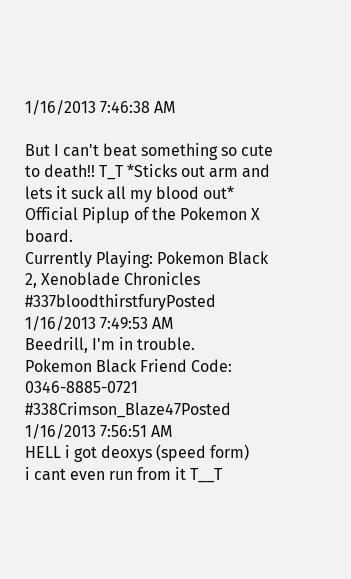1/16/2013 7:46:38 AM

But I can't beat something so cute to death!! T_T *Sticks out arm and lets it suck all my blood out*
Official Piplup of the Pokemon X board.
Currently Playing: Pokemon Black 2, Xenoblade Chronicles
#337bloodthirstfuryPosted 1/16/2013 7:49:53 AM
Beedrill, I'm in trouble.
Pokemon Black Friend Code: 0346-8885-0721
#338Crimson_Blaze47Posted 1/16/2013 7:56:51 AM
HELL i got deoxys (speed form)
i cant even run from it T__T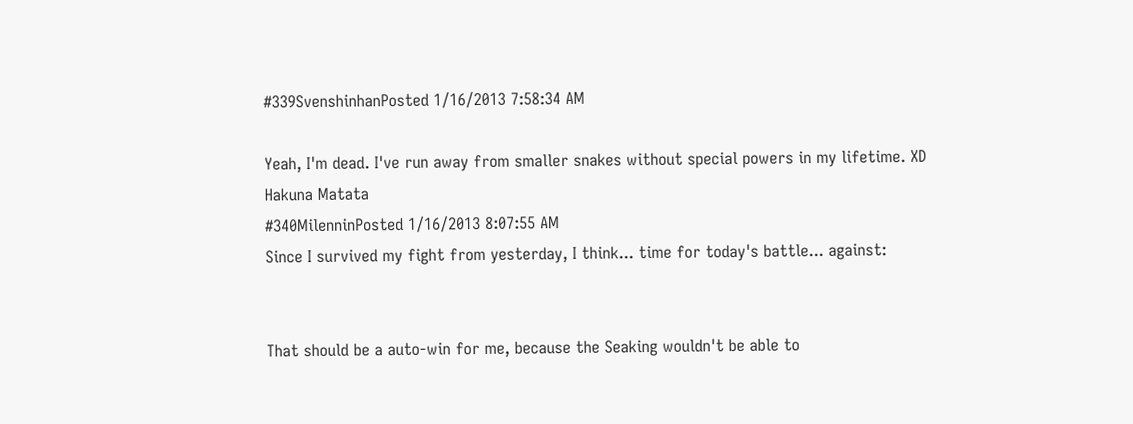#339SvenshinhanPosted 1/16/2013 7:58:34 AM

Yeah, I'm dead. I've run away from smaller snakes without special powers in my lifetime. XD
Hakuna Matata
#340MilenninPosted 1/16/2013 8:07:55 AM
Since I survived my fight from yesterday, I think... time for today's battle... against:


That should be a auto-win for me, because the Seaking wouldn't be able to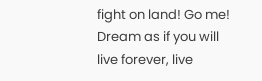fight on land! Go me!
Dream as if you will live forever, live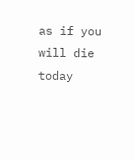as if you will die today